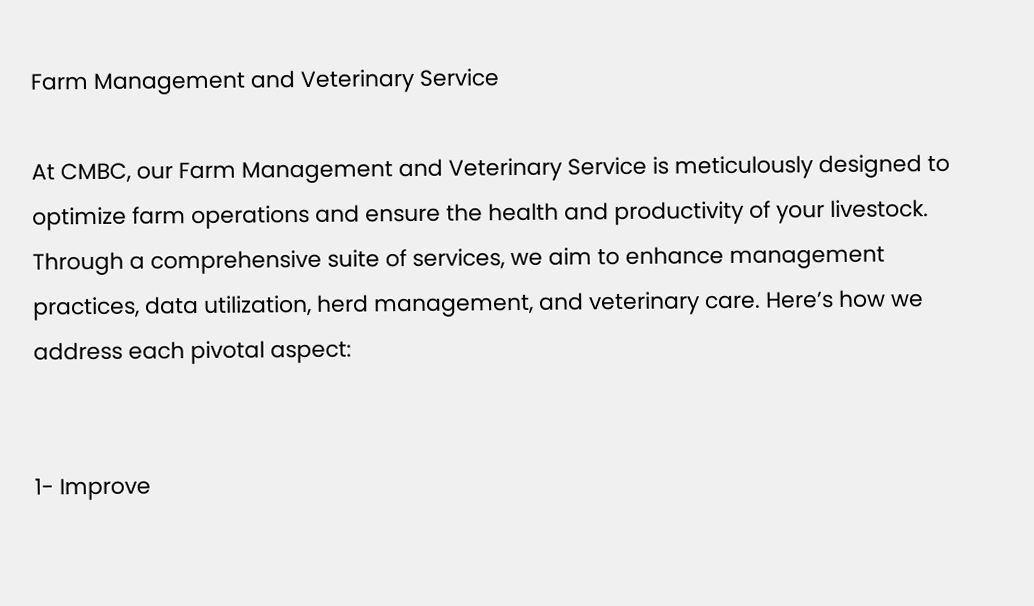Farm Management and Veterinary Service

At CMBC, our Farm Management and Veterinary Service is meticulously designed to optimize farm operations and ensure the health and productivity of your livestock. Through a comprehensive suite of services, we aim to enhance management practices, data utilization, herd management, and veterinary care. Here’s how we address each pivotal aspect:


1- Improve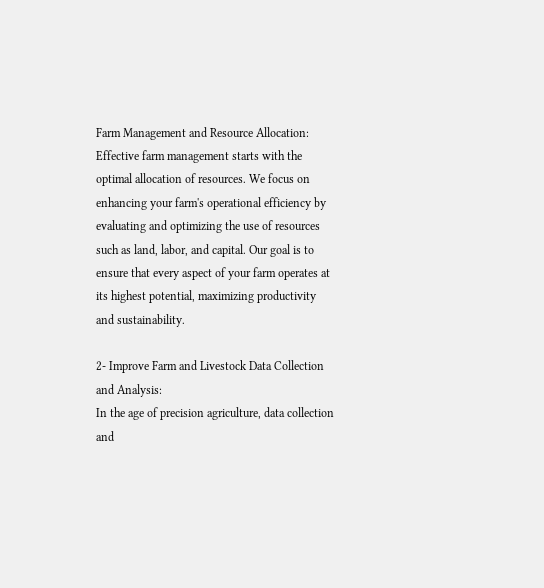Farm Management and Resource Allocation:
Effective farm management starts with the optimal allocation of resources. We focus on enhancing your farm's operational efficiency by evaluating and optimizing the use of resources such as land, labor, and capital. Our goal is to ensure that every aspect of your farm operates at its highest potential, maximizing productivity and sustainability.

2- Improve Farm and Livestock Data Collection and Analysis:
In the age of precision agriculture, data collection and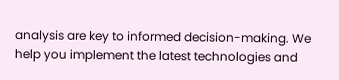analysis are key to informed decision-making. We help you implement the latest technologies and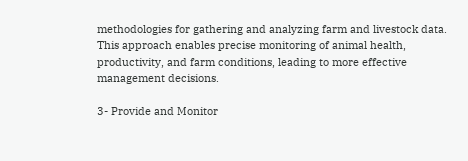methodologies for gathering and analyzing farm and livestock data. This approach enables precise monitoring of animal health, productivity, and farm conditions, leading to more effective management decisions.

3- Provide and Monitor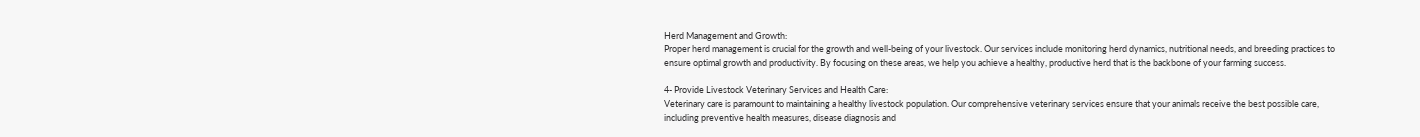Herd Management and Growth:
Proper herd management is crucial for the growth and well-being of your livestock. Our services include monitoring herd dynamics, nutritional needs, and breeding practices to ensure optimal growth and productivity. By focusing on these areas, we help you achieve a healthy, productive herd that is the backbone of your farming success.

4- Provide Livestock Veterinary Services and Health Care:
Veterinary care is paramount to maintaining a healthy livestock population. Our comprehensive veterinary services ensure that your animals receive the best possible care, including preventive health measures, disease diagnosis and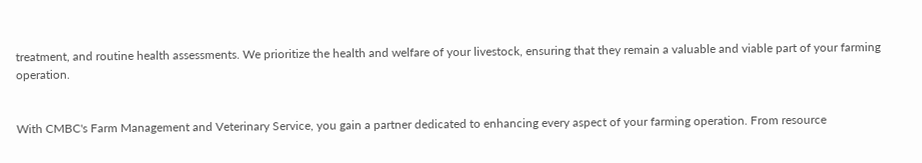treatment, and routine health assessments. We prioritize the health and welfare of your livestock, ensuring that they remain a valuable and viable part of your farming operation.


With CMBC's Farm Management and Veterinary Service, you gain a partner dedicated to enhancing every aspect of your farming operation. From resource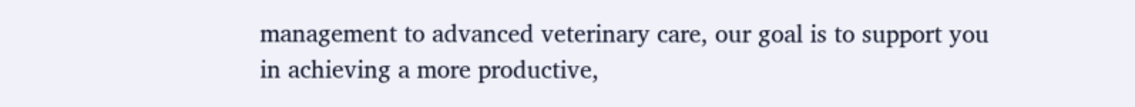management to advanced veterinary care, our goal is to support you in achieving a more productive,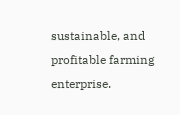sustainable, and profitable farming enterprise.